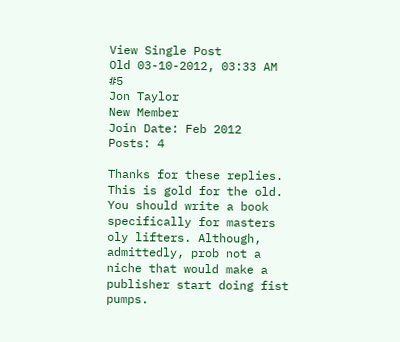View Single Post
Old 03-10-2012, 03:33 AM   #5
Jon Taylor
New Member
Join Date: Feb 2012
Posts: 4

Thanks for these replies. This is gold for the old. You should write a book specifically for masters oly lifters. Although, admittedly, prob not a niche that would make a publisher start doing fist pumps.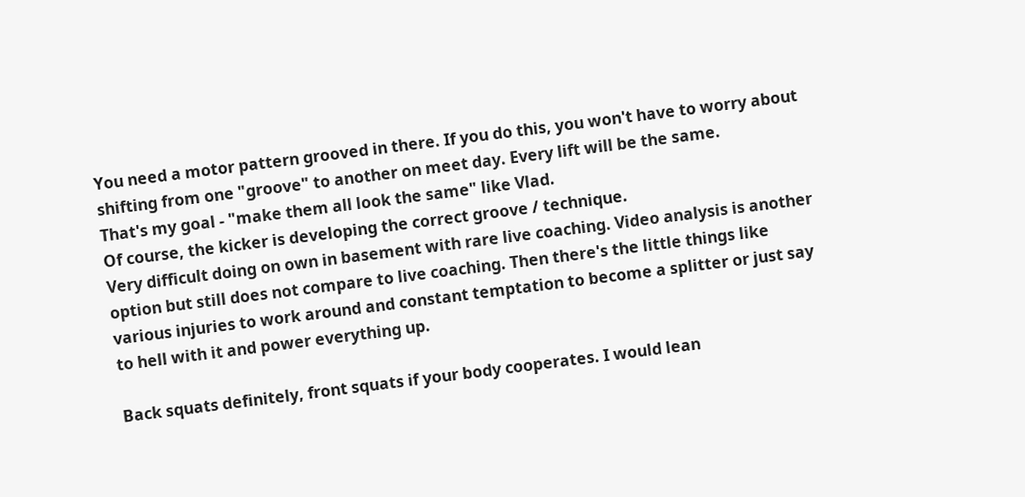You need a motor pattern grooved in there. If you do this, you won't have to worry about shifting from one "groove" to another on meet day. Every lift will be the same.
That's my goal - "make them all look the same" like Vlad.
Of course, the kicker is developing the correct groove / technique.
Very difficult doing on own in basement with rare live coaching. Video analysis is another option but still does not compare to live coaching. Then there's the little things like various injuries to work around and constant temptation to become a splitter or just say to hell with it and power everything up.

Back squats definitely, front squats if your body cooperates. I would lean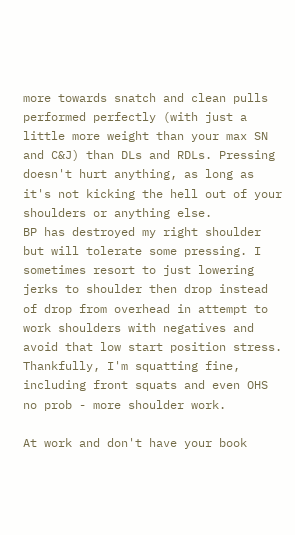more towards snatch and clean pulls performed perfectly (with just a little more weight than your max SN and C&J) than DLs and RDLs. Pressing doesn't hurt anything, as long as it's not kicking the hell out of your shoulders or anything else.
BP has destroyed my right shoulder but will tolerate some pressing. I sometimes resort to just lowering jerks to shoulder then drop instead of drop from overhead in attempt to work shoulders with negatives and avoid that low start position stress.
Thankfully, I'm squatting fine, including front squats and even OHS no prob - more shoulder work.

At work and don't have your book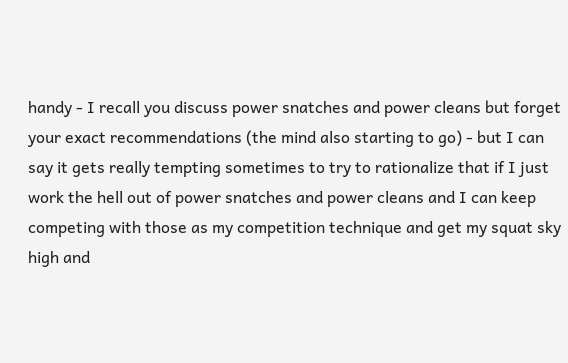handy - I recall you discuss power snatches and power cleans but forget your exact recommendations (the mind also starting to go) - but I can say it gets really tempting sometimes to try to rationalize that if I just work the hell out of power snatches and power cleans and I can keep competing with those as my competition technique and get my squat sky high and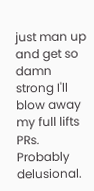just man up and get so damn strong I'll blow away my full lifts PRs. Probably delusional.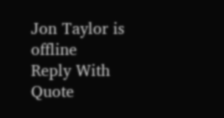Jon Taylor is offline   Reply With Quote